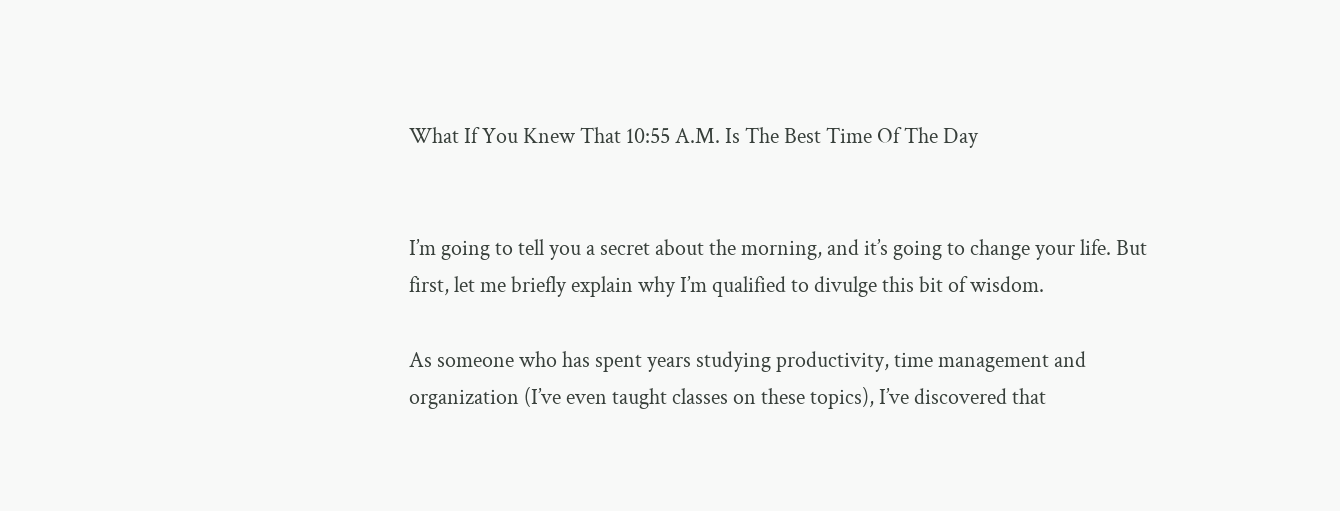What If You Knew That 10:55 A.M. Is The Best Time Of The Day


I’m going to tell you a secret about the morning, and it’s going to change your life. But first, let me briefly explain why I’m qualified to divulge this bit of wisdom.

As someone who has spent years studying productivity, time management and organization (I’ve even taught classes on these topics), I’ve discovered that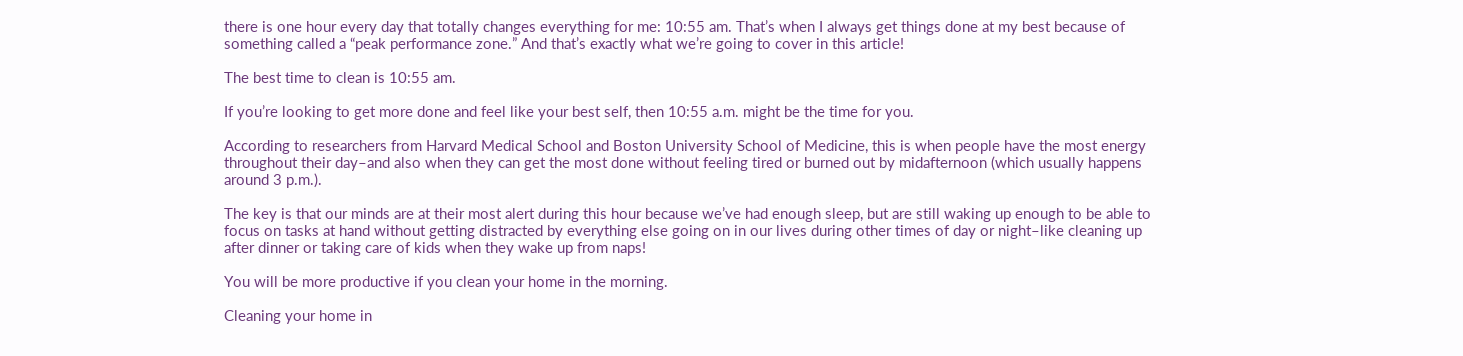there is one hour every day that totally changes everything for me: 10:55 am. That’s when I always get things done at my best because of something called a “peak performance zone.” And that’s exactly what we’re going to cover in this article!

The best time to clean is 10:55 am.

If you’re looking to get more done and feel like your best self, then 10:55 a.m. might be the time for you.

According to researchers from Harvard Medical School and Boston University School of Medicine, this is when people have the most energy throughout their day–and also when they can get the most done without feeling tired or burned out by midafternoon (which usually happens around 3 p.m.).

The key is that our minds are at their most alert during this hour because we’ve had enough sleep, but are still waking up enough to be able to focus on tasks at hand without getting distracted by everything else going on in our lives during other times of day or night–like cleaning up after dinner or taking care of kids when they wake up from naps!

You will be more productive if you clean your home in the morning.

Cleaning your home in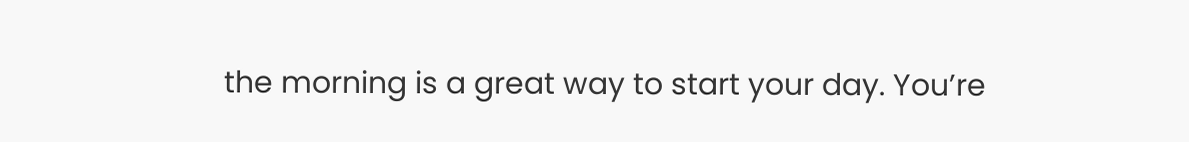the morning is a great way to start your day. You’re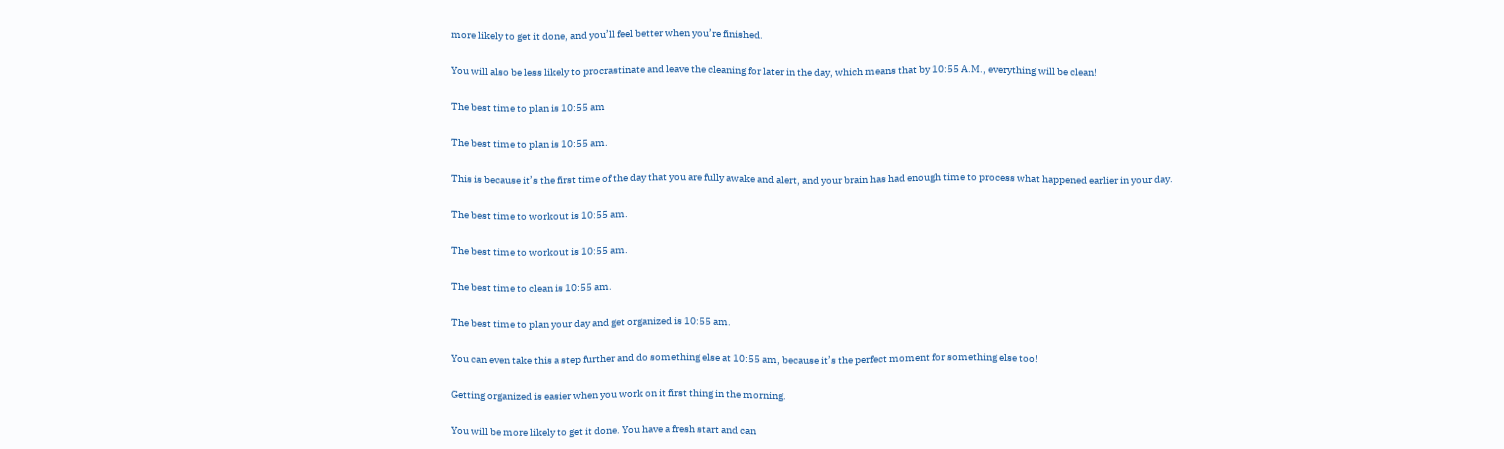more likely to get it done, and you’ll feel better when you’re finished.

You will also be less likely to procrastinate and leave the cleaning for later in the day, which means that by 10:55 A.M., everything will be clean!

The best time to plan is 10:55 am

The best time to plan is 10:55 am.

This is because it’s the first time of the day that you are fully awake and alert, and your brain has had enough time to process what happened earlier in your day.

The best time to workout is 10:55 am.

The best time to workout is 10:55 am.

The best time to clean is 10:55 am.

The best time to plan your day and get organized is 10:55 am.

You can even take this a step further and do something else at 10:55 am, because it’s the perfect moment for something else too!

Getting organized is easier when you work on it first thing in the morning.

You will be more likely to get it done. You have a fresh start and can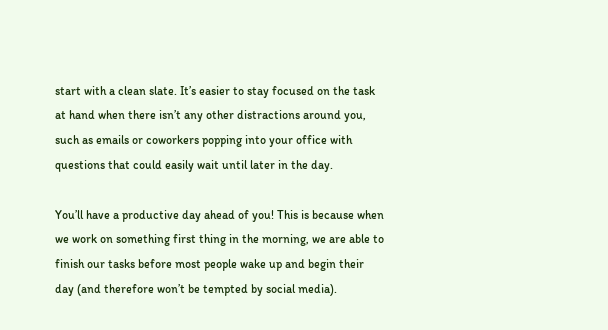start with a clean slate. It’s easier to stay focused on the task at hand when there isn’t any other distractions around you, such as emails or coworkers popping into your office with questions that could easily wait until later in the day.

You’ll have a productive day ahead of you! This is because when we work on something first thing in the morning, we are able to finish our tasks before most people wake up and begin their day (and therefore won’t be tempted by social media).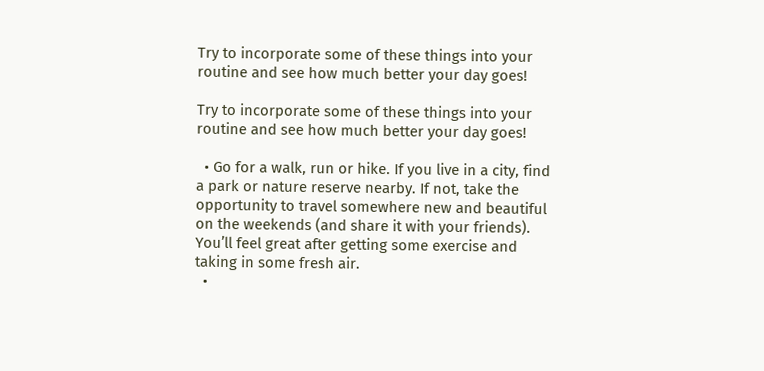Try to incorporate some of these things into your routine and see how much better your day goes!

Try to incorporate some of these things into your routine and see how much better your day goes!

  • Go for a walk, run or hike. If you live in a city, find a park or nature reserve nearby. If not, take the opportunity to travel somewhere new and beautiful on the weekends (and share it with your friends). You’ll feel great after getting some exercise and taking in some fresh air.
  •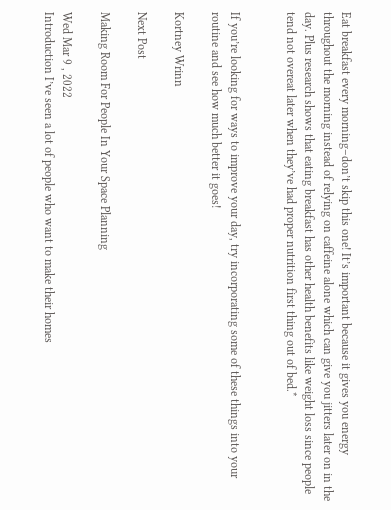Eat breakfast every morning–don’t skip this one! It’s important because it gives you energy throughout the morning instead of relying on caffeine alone which can give you jitters later on in the day. Plus research shows that eating breakfast has other health benefits like weight loss since people tend not overeat later when they’ve had proper nutrition first thing out of bed.*


If you’re looking for ways to improve your day, try incorporating some of these things into your routine and see how much better it goes!

Kortney Wrinn

Next Post

Making Room For People In Your Space Planning

Wed Mar 9 , 2022
Introduction I’ve seen a lot of people who want to make their homes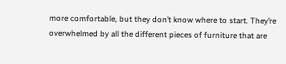more comfortable, but they don’t know where to start. They’re overwhelmed by all the different pieces of furniture that are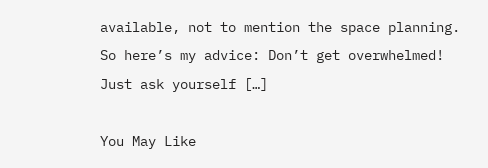available, not to mention the space planning. So here’s my advice: Don’t get overwhelmed! Just ask yourself […]

You May Like